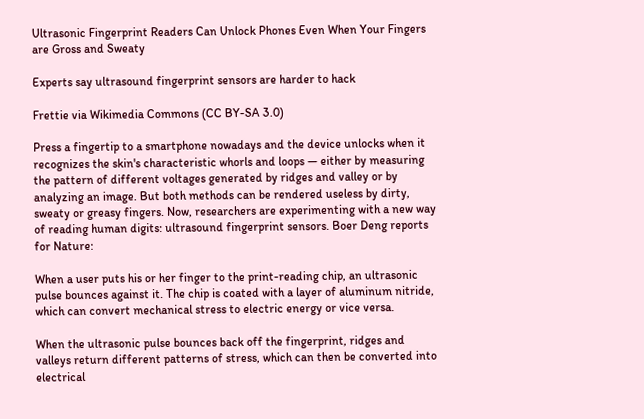Ultrasonic Fingerprint Readers Can Unlock Phones Even When Your Fingers are Gross and Sweaty

Experts say ultrasound fingerprint sensors are harder to hack

Frettie via Wikimedia Commons (CC BY-SA 3.0)

Press a fingertip to a smartphone nowadays and the device unlocks when it recognizes the skin's characteristic whorls and loops — either by measuring the pattern of different voltages generated by ridges and valley or by analyzing an image. But both methods can be rendered useless by dirty, sweaty or greasy fingers. Now, researchers are experimenting with a new way of reading human digits: ultrasound fingerprint sensors. Boer Deng reports for Nature:

When a user puts his or her finger to the print-reading chip, an ultrasonic pulse bounces against it. The chip is coated with a layer of aluminum nitride, which can convert mechanical stress to electric energy or vice versa.

When the ultrasonic pulse bounces back off the fingerprint, ridges and valleys return different patterns of stress, which can then be converted into electrical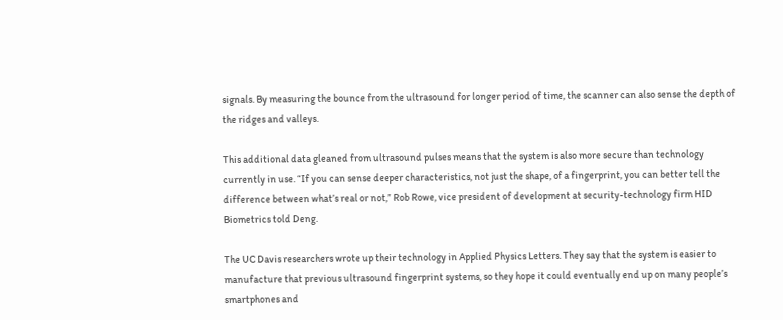signals. By measuring the bounce from the ultrasound for longer period of time, the scanner can also sense the depth of the ridges and valleys.

This additional data gleaned from ultrasound pulses means that the system is also more secure than technology currently in use. “If you can sense deeper characteristics, not just the shape, of a fingerprint, you can better tell the difference between what’s real or not,” Rob Rowe, vice president of development at security-technology firm HID Biometrics told Deng.

The UC Davis researchers wrote up their technology in Applied Physics Letters. They say that the system is easier to manufacture that previous ultrasound fingerprint systems, so they hope it could eventually end up on many people’s smartphones and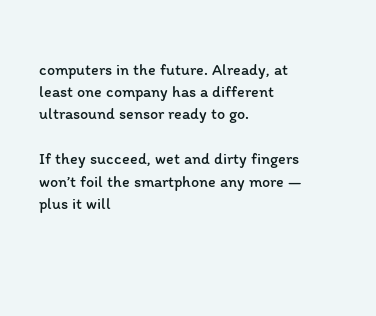computers in the future. Already, at least one company has a different ultrasound sensor ready to go.

If they succeed, wet and dirty fingers won’t foil the smartphone any more — plus it will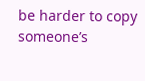be harder to copy someone’s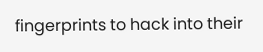fingerprints to hack into their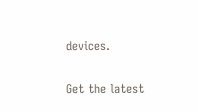devices.

Get the latest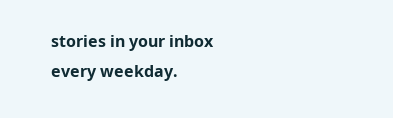stories in your inbox every weekday.